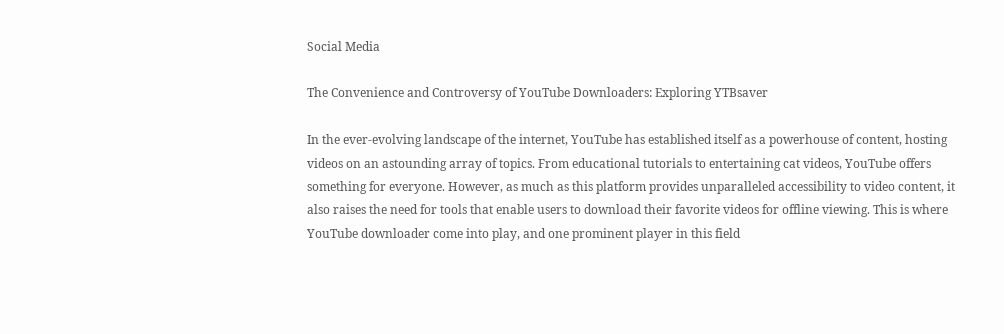Social Media

The Convenience and Controversy of YouTube Downloaders: Exploring YTBsaver

In the ever-evolving landscape of the internet, YouTube has established itself as a powerhouse of content, hosting videos on an astounding array of topics. From educational tutorials to entertaining cat videos, YouTube offers something for everyone. However, as much as this platform provides unparalleled accessibility to video content, it also raises the need for tools that enable users to download their favorite videos for offline viewing. This is where YouTube downloader come into play, and one prominent player in this field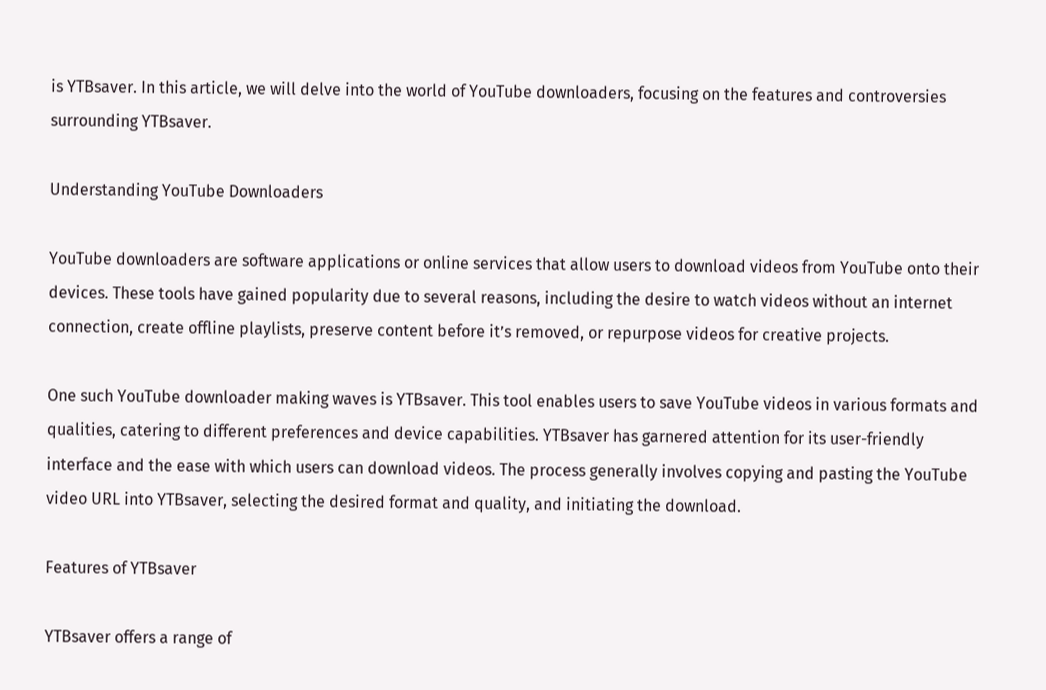is YTBsaver. In this article, we will delve into the world of YouTube downloaders, focusing on the features and controversies surrounding YTBsaver.

Understanding YouTube Downloaders

YouTube downloaders are software applications or online services that allow users to download videos from YouTube onto their devices. These tools have gained popularity due to several reasons, including the desire to watch videos without an internet connection, create offline playlists, preserve content before it’s removed, or repurpose videos for creative projects.

One such YouTube downloader making waves is YTBsaver. This tool enables users to save YouTube videos in various formats and qualities, catering to different preferences and device capabilities. YTBsaver has garnered attention for its user-friendly interface and the ease with which users can download videos. The process generally involves copying and pasting the YouTube video URL into YTBsaver, selecting the desired format and quality, and initiating the download.

Features of YTBsaver

YTBsaver offers a range of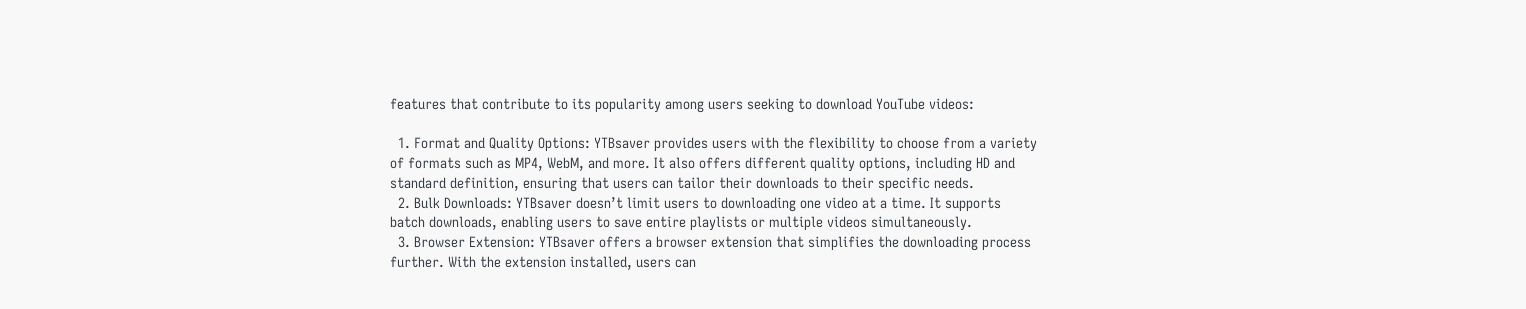features that contribute to its popularity among users seeking to download YouTube videos:

  1. Format and Quality Options: YTBsaver provides users with the flexibility to choose from a variety of formats such as MP4, WebM, and more. It also offers different quality options, including HD and standard definition, ensuring that users can tailor their downloads to their specific needs.
  2. Bulk Downloads: YTBsaver doesn’t limit users to downloading one video at a time. It supports batch downloads, enabling users to save entire playlists or multiple videos simultaneously.
  3. Browser Extension: YTBsaver offers a browser extension that simplifies the downloading process further. With the extension installed, users can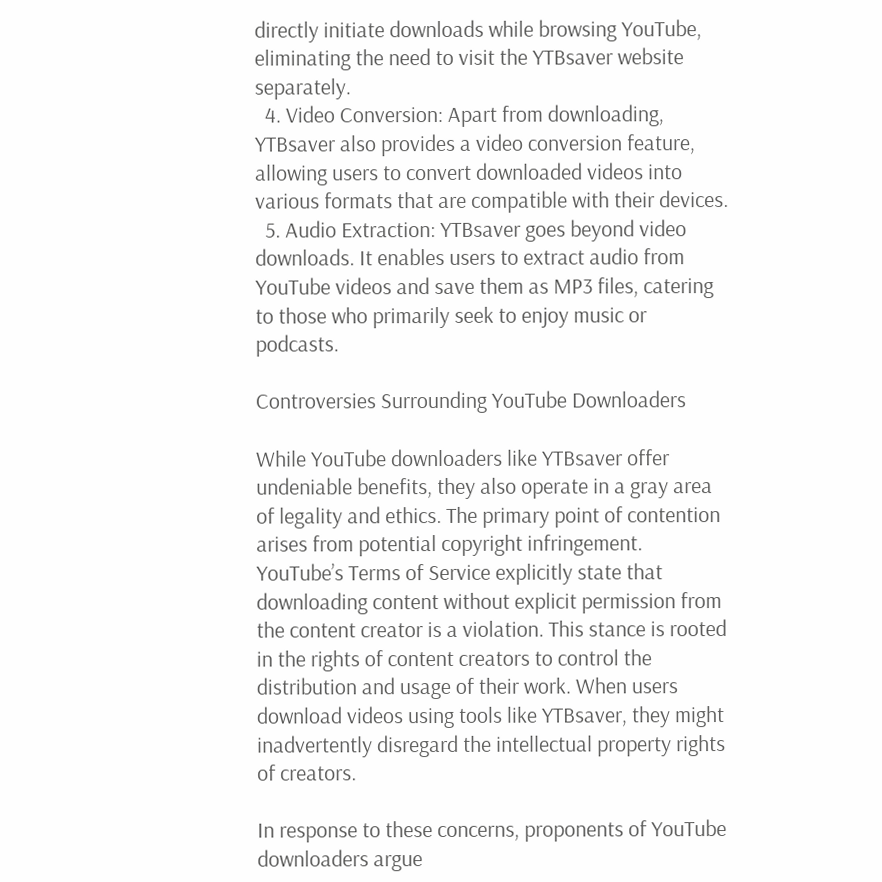directly initiate downloads while browsing YouTube, eliminating the need to visit the YTBsaver website separately.
  4. Video Conversion: Apart from downloading, YTBsaver also provides a video conversion feature, allowing users to convert downloaded videos into various formats that are compatible with their devices.
  5. Audio Extraction: YTBsaver goes beyond video downloads. It enables users to extract audio from YouTube videos and save them as MP3 files, catering to those who primarily seek to enjoy music or podcasts.

Controversies Surrounding YouTube Downloaders

While YouTube downloaders like YTBsaver offer undeniable benefits, they also operate in a gray area of legality and ethics. The primary point of contention arises from potential copyright infringement. YouTube’s Terms of Service explicitly state that downloading content without explicit permission from the content creator is a violation. This stance is rooted in the rights of content creators to control the distribution and usage of their work. When users download videos using tools like YTBsaver, they might inadvertently disregard the intellectual property rights of creators.

In response to these concerns, proponents of YouTube downloaders argue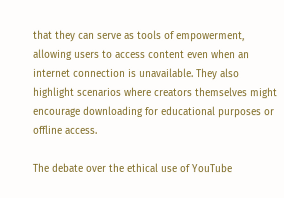that they can serve as tools of empowerment, allowing users to access content even when an internet connection is unavailable. They also highlight scenarios where creators themselves might encourage downloading for educational purposes or offline access.

The debate over the ethical use of YouTube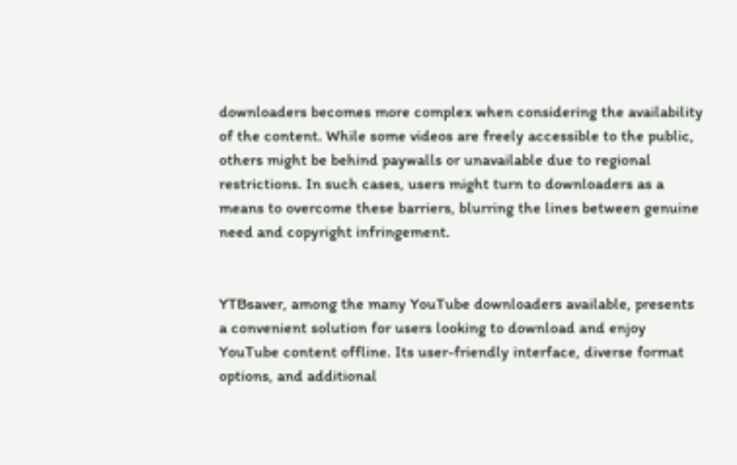downloaders becomes more complex when considering the availability of the content. While some videos are freely accessible to the public, others might be behind paywalls or unavailable due to regional restrictions. In such cases, users might turn to downloaders as a means to overcome these barriers, blurring the lines between genuine need and copyright infringement.


YTBsaver, among the many YouTube downloaders available, presents a convenient solution for users looking to download and enjoy YouTube content offline. Its user-friendly interface, diverse format options, and additional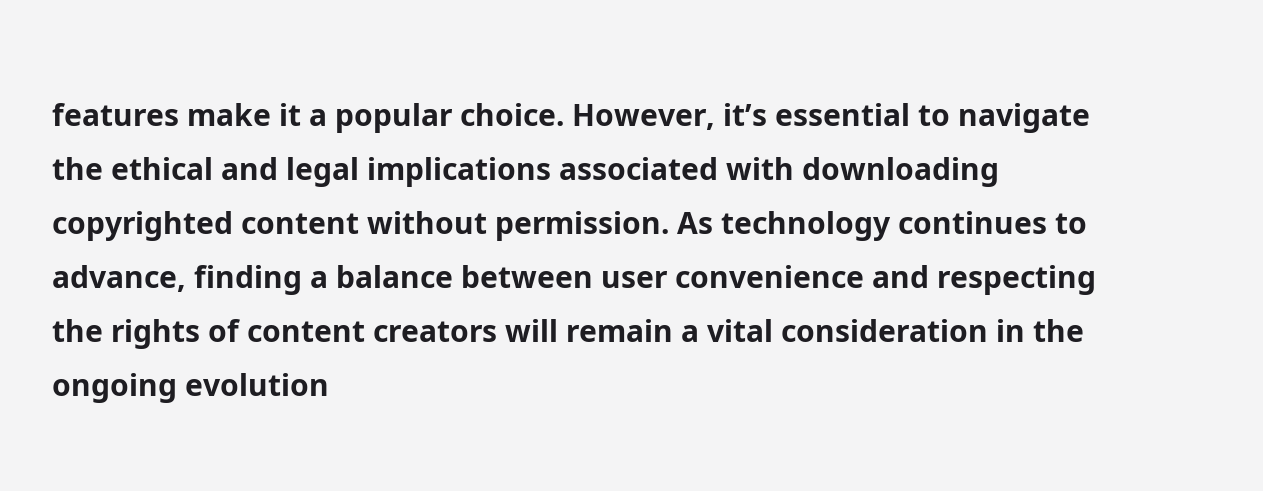features make it a popular choice. However, it’s essential to navigate the ethical and legal implications associated with downloading copyrighted content without permission. As technology continues to advance, finding a balance between user convenience and respecting the rights of content creators will remain a vital consideration in the ongoing evolution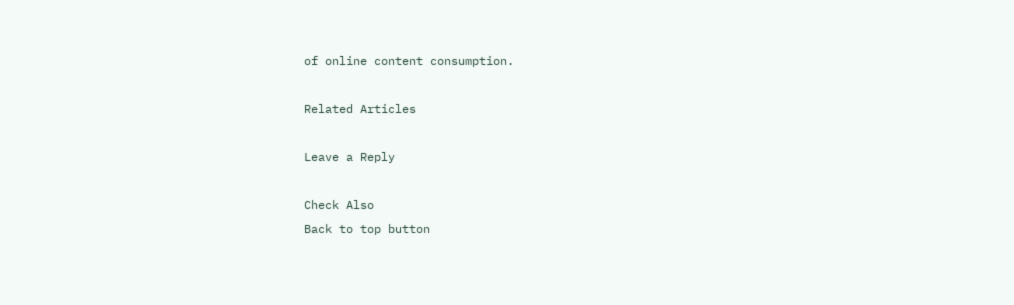of online content consumption.

Related Articles

Leave a Reply

Check Also
Back to top button